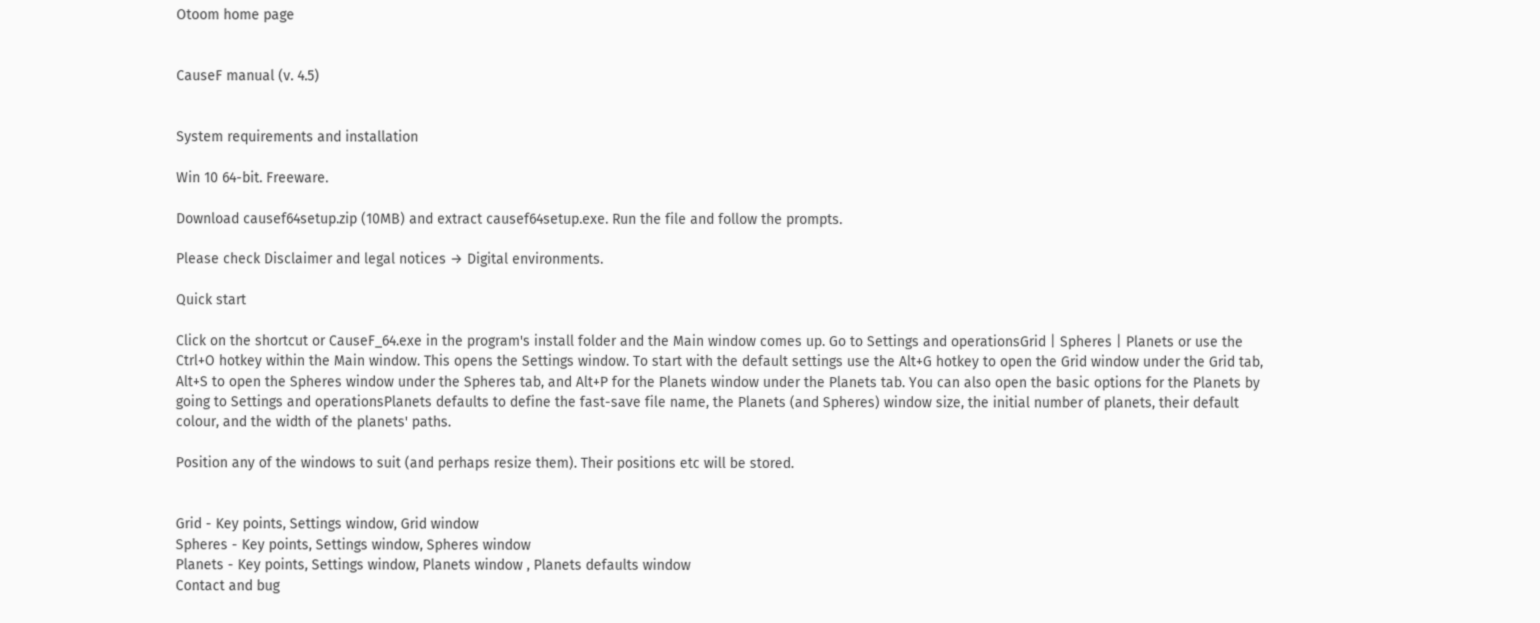Otoom home page


CauseF manual (v. 4.5)


System requirements and installation

Win 10 64-bit. Freeware.

Download causef64setup.zip (10MB) and extract causef64setup.exe. Run the file and follow the prompts.

Please check Disclaimer and legal notices → Digital environments.

Quick start

Click on the shortcut or CauseF_64.exe in the program's install folder and the Main window comes up. Go to Settings and operationsGrid | Spheres | Planets or use the Ctrl+O hotkey within the Main window. This opens the Settings window. To start with the default settings use the Alt+G hotkey to open the Grid window under the Grid tab, Alt+S to open the Spheres window under the Spheres tab, and Alt+P for the Planets window under the Planets tab. You can also open the basic options for the Planets by going to Settings and operationsPlanets defaults to define the fast-save file name, the Planets (and Spheres) window size, the initial number of planets, their default colour, and the width of the planets' paths.

Position any of the windows to suit (and perhaps resize them). Their positions etc will be stored.


Grid - Key points, Settings window, Grid window
Spheres - Key points, Settings window, Spheres window
Planets - Key points, Settings window, Planets window , Planets defaults window
Contact and bug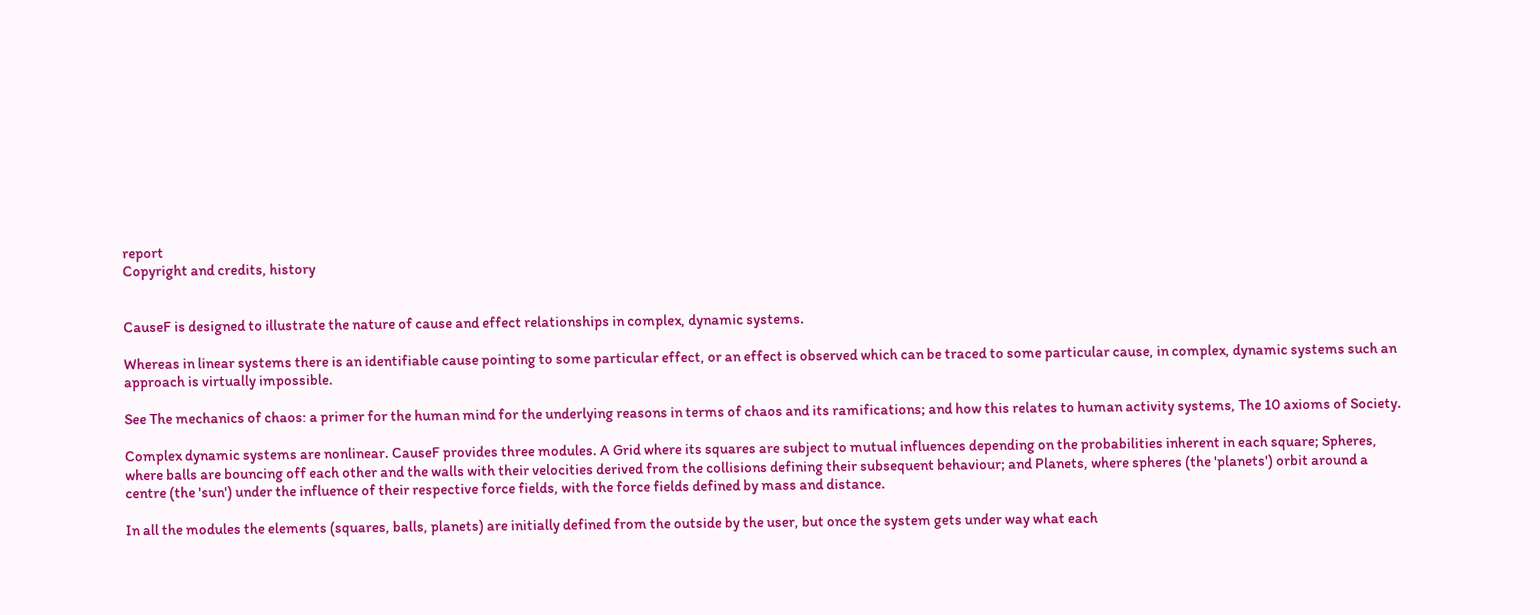report
Copyright and credits, history


CauseF is designed to illustrate the nature of cause and effect relationships in complex, dynamic systems.

Whereas in linear systems there is an identifiable cause pointing to some particular effect, or an effect is observed which can be traced to some particular cause, in complex, dynamic systems such an approach is virtually impossible.

See The mechanics of chaos: a primer for the human mind for the underlying reasons in terms of chaos and its ramifications; and how this relates to human activity systems, The 10 axioms of Society.

Complex dynamic systems are nonlinear. CauseF provides three modules. A Grid where its squares are subject to mutual influences depending on the probabilities inherent in each square; Spheres, where balls are bouncing off each other and the walls with their velocities derived from the collisions defining their subsequent behaviour; and Planets, where spheres (the 'planets') orbit around a centre (the 'sun') under the influence of their respective force fields, with the force fields defined by mass and distance.

In all the modules the elements (squares, balls, planets) are initially defined from the outside by the user, but once the system gets under way what each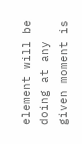element will be doing at any given moment is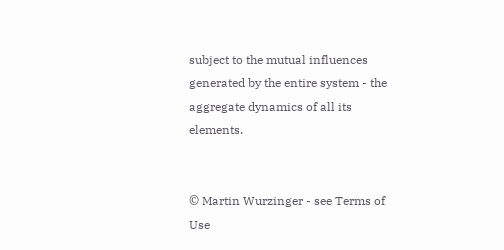subject to the mutual influences generated by the entire system - the aggregate dynamics of all its elements.


© Martin Wurzinger - see Terms of Use